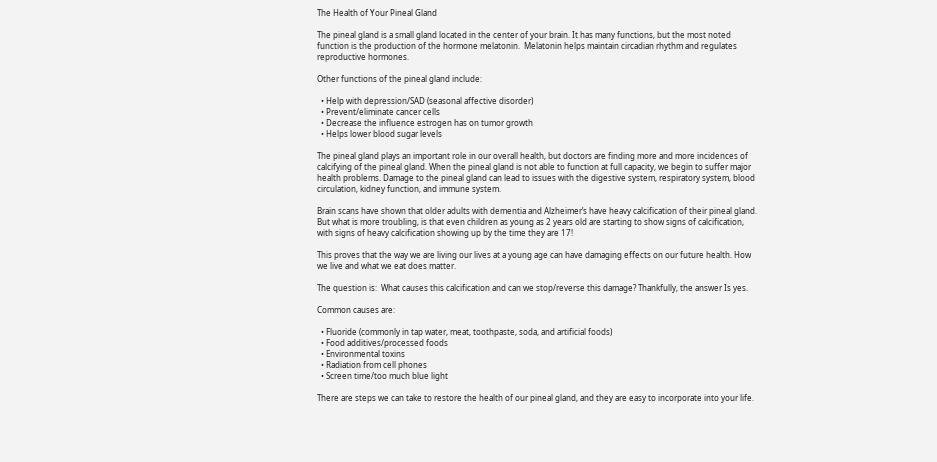The Health of Your Pineal Gland

The pineal gland is a small gland located in the center of your brain. It has many functions, but the most noted function is the production of the hormone melatonin.  Melatonin helps maintain circadian rhythm and regulates reproductive hormones.

Other functions of the pineal gland include:

  • Help with depression/SAD (seasonal affective disorder)
  • Prevent/eliminate cancer cells
  • Decrease the influence estrogen has on tumor growth
  • Helps lower blood sugar levels

The pineal gland plays an important role in our overall health, but doctors are finding more and more incidences of calcifying of the pineal gland. When the pineal gland is not able to function at full capacity, we begin to suffer major health problems. Damage to the pineal gland can lead to issues with the digestive system, respiratory system, blood circulation, kidney function, and immune system.

Brain scans have shown that older adults with dementia and Alzheimer’s have heavy calcification of their pineal gland. But what is more troubling, is that even children as young as 2 years old are starting to show signs of calcification, with signs of heavy calcification showing up by the time they are 17!

This proves that the way we are living our lives at a young age can have damaging effects on our future health. How we live and what we eat does matter.

The question is:  What causes this calcification and can we stop/reverse this damage? Thankfully, the answer Is yes.

Common causes are:

  • Fluoride (commonly in tap water, meat, toothpaste, soda, and artificial foods)
  • Food additives/processed foods
  • Environmental toxins
  • Radiation from cell phones
  • Screen time/too much blue light

There are steps we can take to restore the health of our pineal gland, and they are easy to incorporate into your life.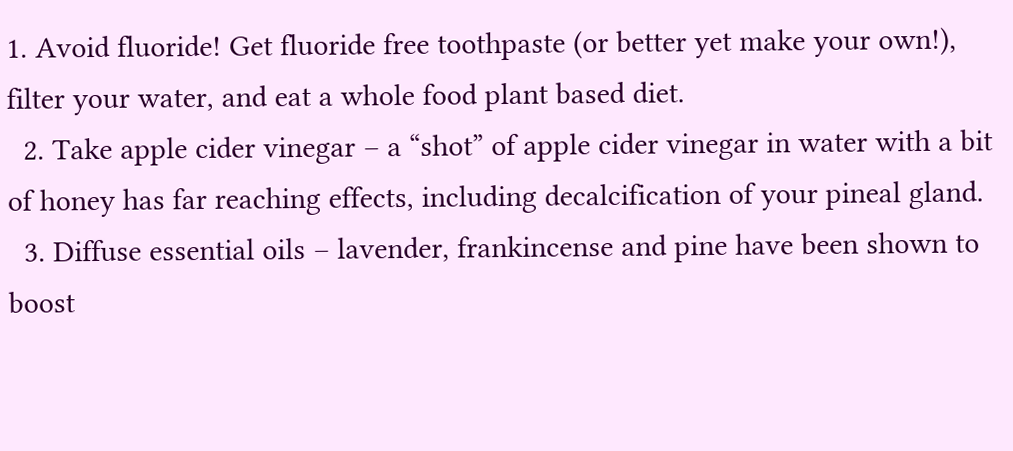1. Avoid fluoride! Get fluoride free toothpaste (or better yet make your own!), filter your water, and eat a whole food plant based diet.
  2. Take apple cider vinegar – a “shot” of apple cider vinegar in water with a bit of honey has far reaching effects, including decalcification of your pineal gland.
  3. Diffuse essential oils – lavender, frankincense and pine have been shown to boost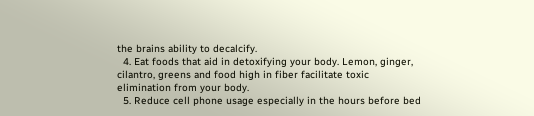the brains ability to decalcify.
  4. Eat foods that aid in detoxifying your body. Lemon, ginger, cilantro, greens and food high in fiber facilitate toxic elimination from your body.
  5. Reduce cell phone usage especially in the hours before bed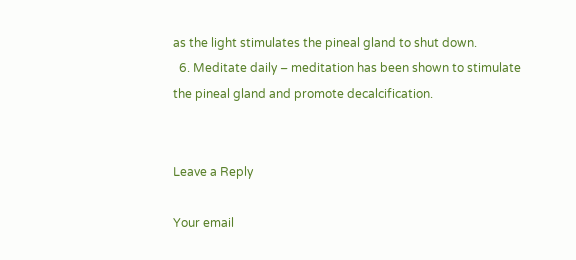as the light stimulates the pineal gland to shut down.
  6. Meditate daily – meditation has been shown to stimulate the pineal gland and promote decalcification.


Leave a Reply

Your email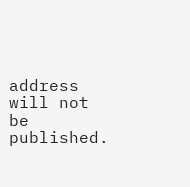address will not be published.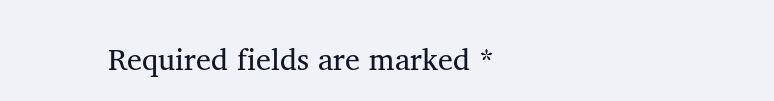Required fields are marked *